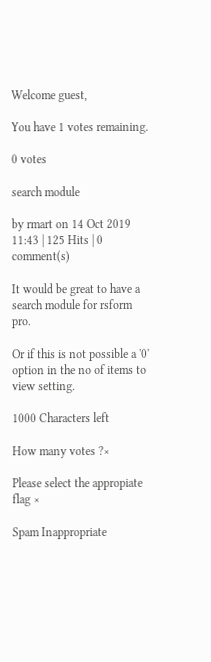Welcome guest,

You have 1 votes remaining.

0 votes

search module

by rmart on 14 Oct 2019 11:43 | 125 Hits | 0 comment(s)

It would be great to have a search module for rsform pro.

Or if this is not possible a '0' option in the no of items to view setting.

1000 Characters left

How many votes ?×

Please select the appropiate flag ×

Spam Inappropriate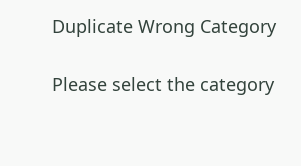Duplicate Wrong Category

Please select the category